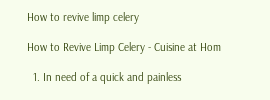How to revive limp celery

How to Revive Limp Celery - Cuisine at Hom

  1. In need of a quick and painless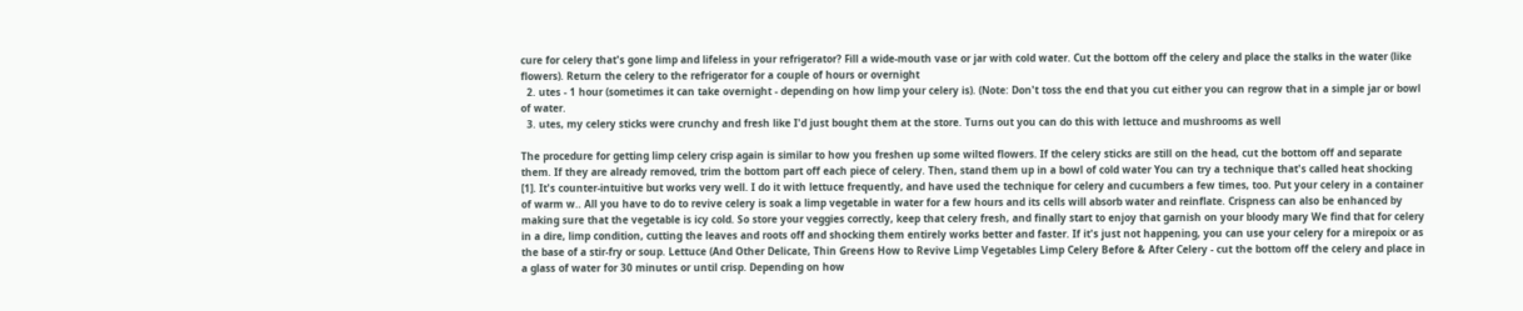cure for celery that's gone limp and lifeless in your refrigerator? Fill a wide-mouth vase or jar with cold water. Cut the bottom off the celery and place the stalks in the water (like flowers). Return the celery to the refrigerator for a couple of hours or overnight
  2. utes - 1 hour (sometimes it can take overnight - depending on how limp your celery is). (Note: Don't toss the end that you cut either you can regrow that in a simple jar or bowl of water.
  3. utes, my celery sticks were crunchy and fresh like I'd just bought them at the store. Turns out you can do this with lettuce and mushrooms as well

The procedure for getting limp celery crisp again is similar to how you freshen up some wilted flowers. If the celery sticks are still on the head, cut the bottom off and separate them. If they are already removed, trim the bottom part off each piece of celery. Then, stand them up in a bowl of cold water You can try a technique that's called heat shocking [1]. It's counter-intuitive but works very well. I do it with lettuce frequently, and have used the technique for celery and cucumbers a few times, too. Put your celery in a container of warm w.. All you have to do to revive celery is soak a limp vegetable in water for a few hours and its cells will absorb water and reinflate. Crispness can also be enhanced by making sure that the vegetable is icy cold. So store your veggies correctly, keep that celery fresh, and finally start to enjoy that garnish on your bloody mary We find that for celery in a dire, limp condition, cutting the leaves and roots off and shocking them entirely works better and faster. If it's just not happening, you can use your celery for a mirepoix or as the base of a stir-fry or soup. Lettuce (And Other Delicate, Thin Greens How to Revive Limp Vegetables Limp Celery Before & After Celery - cut the bottom off the celery and place in a glass of water for 30 minutes or until crisp. Depending on how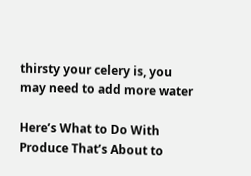thirsty your celery is, you may need to add more water

Here’s What to Do With Produce That’s About to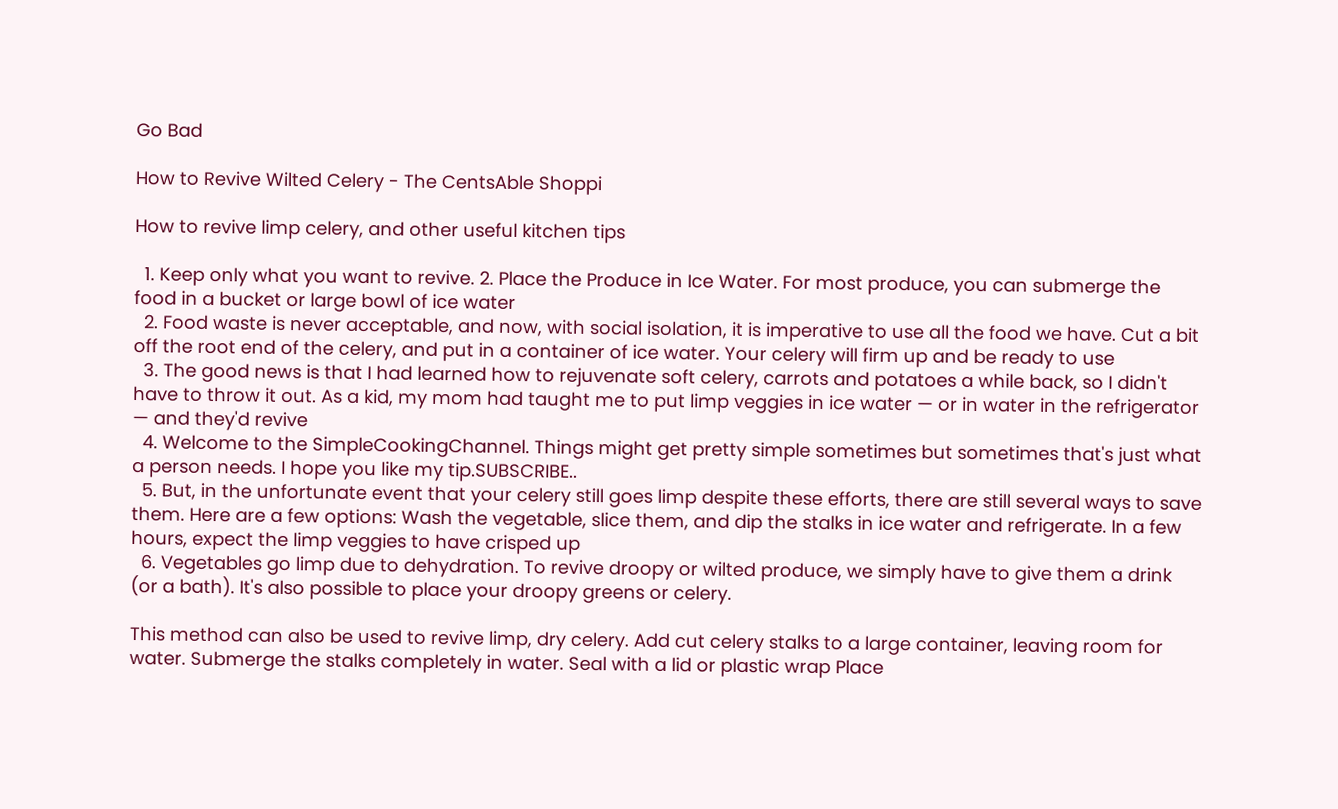Go Bad

How to Revive Wilted Celery - The CentsAble Shoppi

How to revive limp celery, and other useful kitchen tips

  1. Keep only what you want to revive. 2. Place the Produce in Ice Water. For most produce, you can submerge the food in a bucket or large bowl of ice water
  2. Food waste is never acceptable, and now, with social isolation, it is imperative to use all the food we have. Cut a bit off the root end of the celery, and put in a container of ice water. Your celery will firm up and be ready to use
  3. The good news is that I had learned how to rejuvenate soft celery, carrots and potatoes a while back, so I didn't have to throw it out. As a kid, my mom had taught me to put limp veggies in ice water — or in water in the refrigerator — and they'd revive
  4. Welcome to the SimpleCookingChannel. Things might get pretty simple sometimes but sometimes that's just what a person needs. I hope you like my tip.SUBSCRIBE..
  5. But, in the unfortunate event that your celery still goes limp despite these efforts, there are still several ways to save them. Here are a few options: Wash the vegetable, slice them, and dip the stalks in ice water and refrigerate. In a few hours, expect the limp veggies to have crisped up
  6. Vegetables go limp due to dehydration. To revive droopy or wilted produce, we simply have to give them a drink (or a bath). It's also possible to place your droopy greens or celery.

This method can also be used to revive limp, dry celery. Add cut celery stalks to a large container, leaving room for water. Submerge the stalks completely in water. Seal with a lid or plastic wrap Place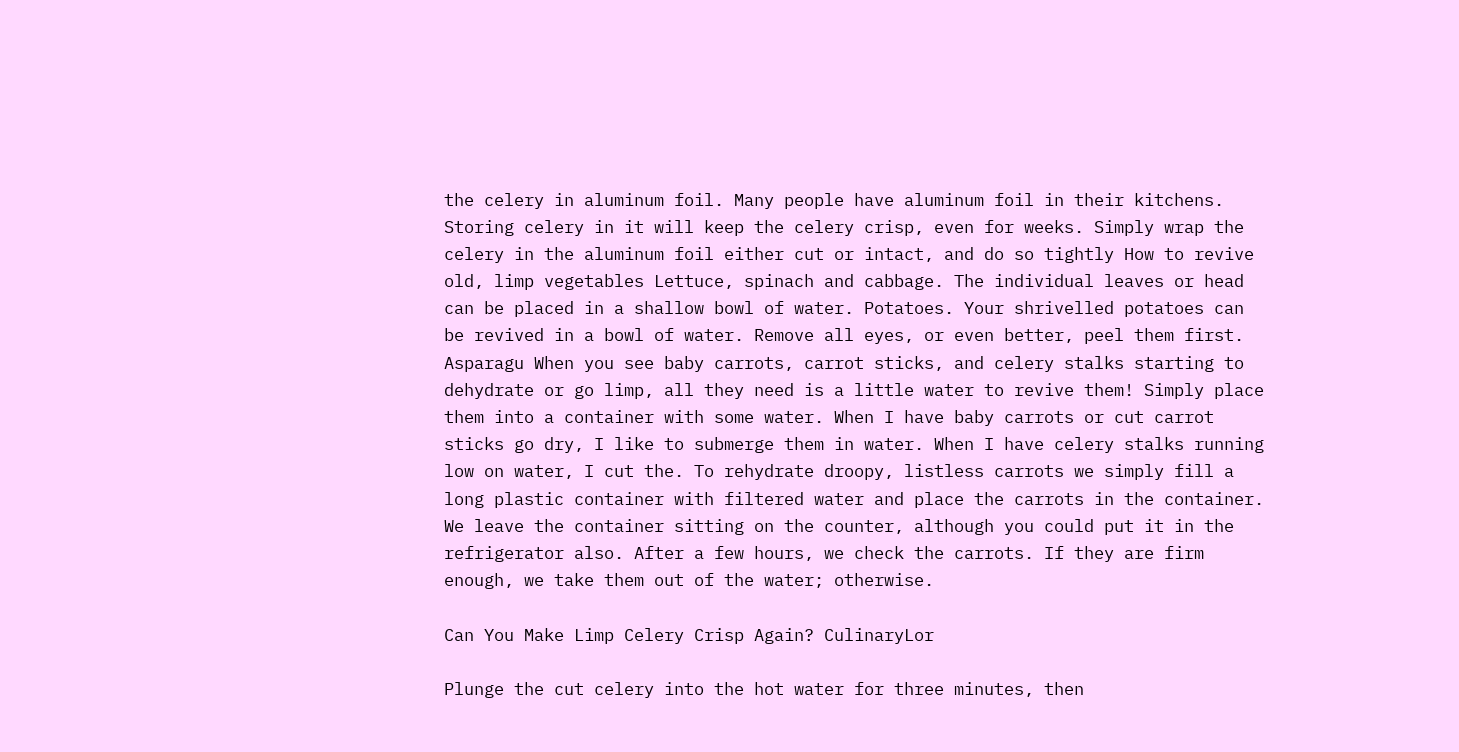the celery in aluminum foil. Many people have aluminum foil in their kitchens. Storing celery in it will keep the celery crisp, even for weeks. Simply wrap the celery in the aluminum foil either cut or intact, and do so tightly How to revive old, limp vegetables Lettuce, spinach and cabbage. The individual leaves or head can be placed in a shallow bowl of water. Potatoes. Your shrivelled potatoes can be revived in a bowl of water. Remove all eyes, or even better, peel them first. Asparagu When you see baby carrots, carrot sticks, and celery stalks starting to dehydrate or go limp, all they need is a little water to revive them! Simply place them into a container with some water. When I have baby carrots or cut carrot sticks go dry, I like to submerge them in water. When I have celery stalks running low on water, I cut the. To rehydrate droopy, listless carrots we simply fill a long plastic container with filtered water and place the carrots in the container. We leave the container sitting on the counter, although you could put it in the refrigerator also. After a few hours, we check the carrots. If they are firm enough, we take them out of the water; otherwise.

Can You Make Limp Celery Crisp Again? CulinaryLor

Plunge the cut celery into the hot water for three minutes, then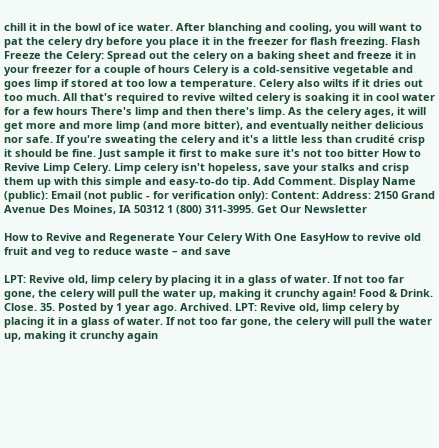chill it in the bowl of ice water. After blanching and cooling, you will want to pat the celery dry before you place it in the freezer for flash freezing. Flash Freeze the Celery: Spread out the celery on a baking sheet and freeze it in your freezer for a couple of hours Celery is a cold-sensitive vegetable and goes limp if stored at too low a temperature. Celery also wilts if it dries out too much. All that's required to revive wilted celery is soaking it in cool water for a few hours There's limp and then there's limp. As the celery ages, it will get more and more limp (and more bitter), and eventually neither delicious nor safe. If you're sweating the celery and it's a little less than crudité crisp it should be fine. Just sample it first to make sure it's not too bitter How to Revive Limp Celery. Limp celery isn't hopeless, save your stalks and crisp them up with this simple and easy-to-do tip. Add Comment. Display Name (public): Email (not public - for verification only): Content: Address: 2150 Grand Avenue Des Moines, IA 50312 1 (800) 311-3995. Get Our Newsletter

How to Revive and Regenerate Your Celery With One EasyHow to revive old fruit and veg to reduce waste – and save

LPT: Revive old, limp celery by placing it in a glass of water. If not too far gone, the celery will pull the water up, making it crunchy again! Food & Drink. Close. 35. Posted by 1 year ago. Archived. LPT: Revive old, limp celery by placing it in a glass of water. If not too far gone, the celery will pull the water up, making it crunchy again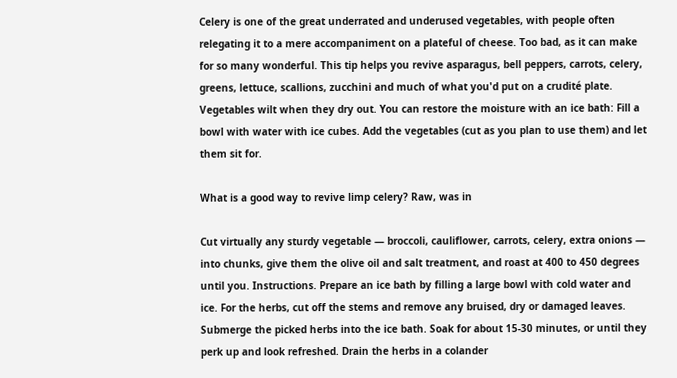Celery is one of the great underrated and underused vegetables, with people often relegating it to a mere accompaniment on a plateful of cheese. Too bad, as it can make for so many wonderful. This tip helps you revive asparagus, bell peppers, carrots, celery, greens, lettuce, scallions, zucchini and much of what you'd put on a crudité plate. Vegetables wilt when they dry out. You can restore the moisture with an ice bath: Fill a bowl with water with ice cubes. Add the vegetables (cut as you plan to use them) and let them sit for.

What is a good way to revive limp celery? Raw, was in

Cut virtually any sturdy vegetable — broccoli, cauliflower, carrots, celery, extra onions — into chunks, give them the olive oil and salt treatment, and roast at 400 to 450 degrees until you. Instructions. Prepare an ice bath by filling a large bowl with cold water and ice. For the herbs, cut off the stems and remove any bruised, dry or damaged leaves. Submerge the picked herbs into the ice bath. Soak for about 15-30 minutes, or until they perk up and look refreshed. Drain the herbs in a colander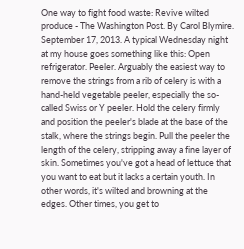One way to fight food waste: Revive wilted produce - The Washington Post. By Carol Blymire. September 17, 2013. A typical Wednesday night at my house goes something like this: Open refrigerator. Peeler. Arguably the easiest way to remove the strings from a rib of celery is with a hand-held vegetable peeler, especially the so-called Swiss or Y peeler. Hold the celery firmly and position the peeler's blade at the base of the stalk, where the strings begin. Pull the peeler the length of the celery, stripping away a fine layer of skin. Sometimes you've got a head of lettuce that you want to eat but it lacks a certain youth. In other words, it's wilted and browning at the edges. Other times, you get to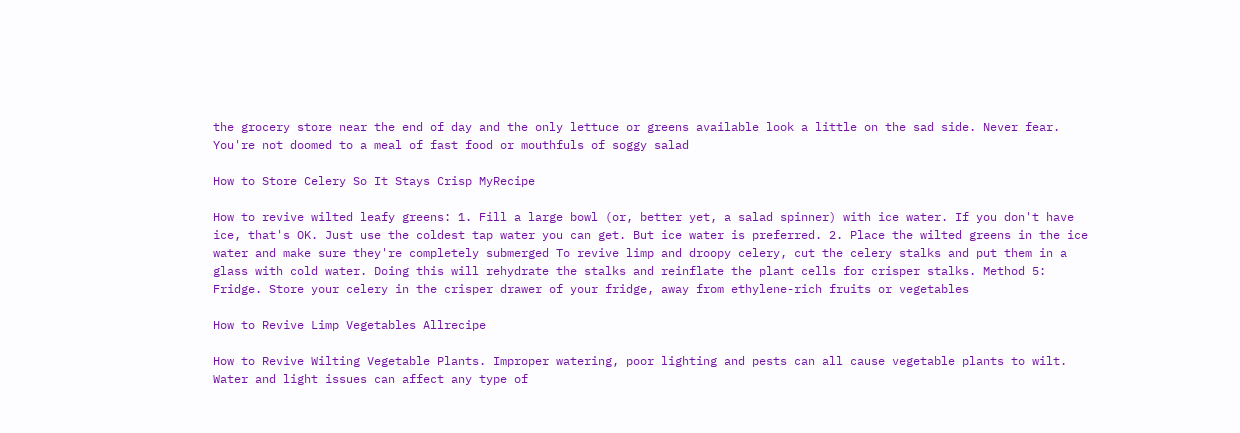the grocery store near the end of day and the only lettuce or greens available look a little on the sad side. Never fear. You're not doomed to a meal of fast food or mouthfuls of soggy salad

How to Store Celery So It Stays Crisp MyRecipe

How to revive wilted leafy greens: 1. Fill a large bowl (or, better yet, a salad spinner) with ice water. If you don't have ice, that's OK. Just use the coldest tap water you can get. But ice water is preferred. 2. Place the wilted greens in the ice water and make sure they're completely submerged To revive limp and droopy celery, cut the celery stalks and put them in a glass with cold water. Doing this will rehydrate the stalks and reinflate the plant cells for crisper stalks. Method 5: Fridge. Store your celery in the crisper drawer of your fridge, away from ethylene-rich fruits or vegetables

How to Revive Limp Vegetables Allrecipe

How to Revive Wilting Vegetable Plants. Improper watering, poor lighting and pests can all cause vegetable plants to wilt. Water and light issues can affect any type of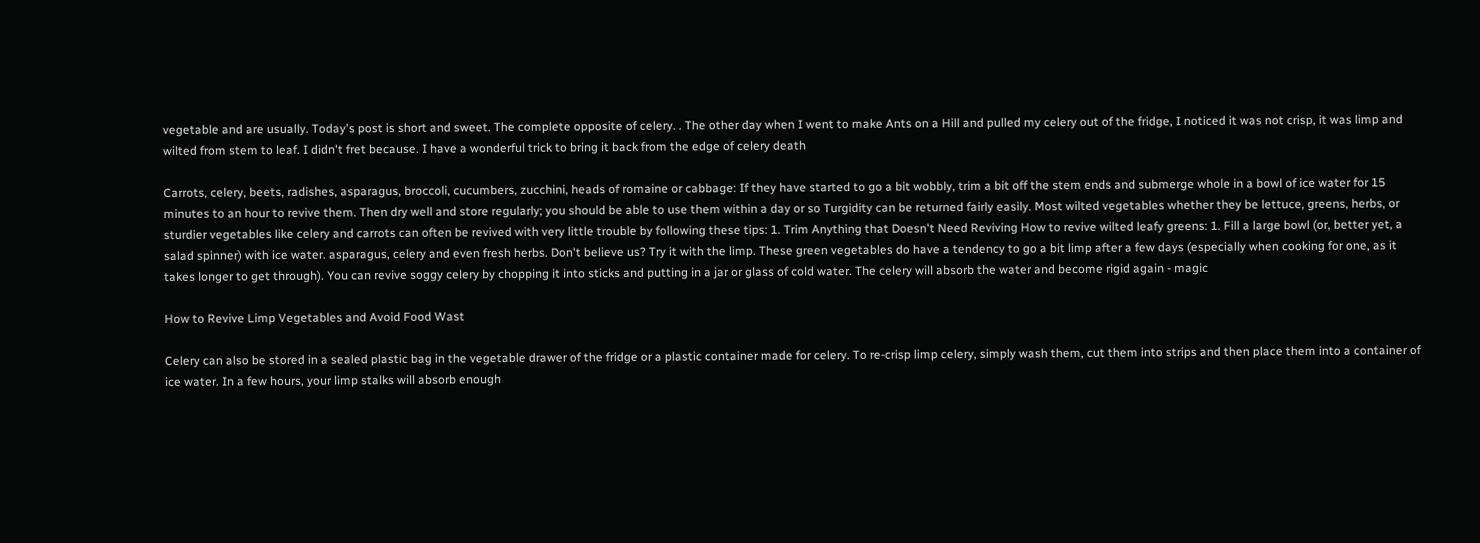vegetable and are usually. Today's post is short and sweet. The complete opposite of celery. . The other day when I went to make Ants on a Hill and pulled my celery out of the fridge, I noticed it was not crisp, it was limp and wilted from stem to leaf. I didn't fret because. I have a wonderful trick to bring it back from the edge of celery death

Carrots, celery, beets, radishes, asparagus, broccoli, cucumbers, zucchini, heads of romaine or cabbage: If they have started to go a bit wobbly, trim a bit off the stem ends and submerge whole in a bowl of ice water for 15 minutes to an hour to revive them. Then dry well and store regularly; you should be able to use them within a day or so Turgidity can be returned fairly easily. Most wilted vegetables whether they be lettuce, greens, herbs, or sturdier vegetables like celery and carrots can often be revived with very little trouble by following these tips: 1. Trim Anything that Doesn't Need Reviving How to revive wilted leafy greens: 1. Fill a large bowl (or, better yet, a salad spinner) with ice water. asparagus, celery and even fresh herbs. Don't believe us? Try it with the limp. These green vegetables do have a tendency to go a bit limp after a few days (especially when cooking for one, as it takes longer to get through). You can revive soggy celery by chopping it into sticks and putting in a jar or glass of cold water. The celery will absorb the water and become rigid again - magic

How to Revive Limp Vegetables and Avoid Food Wast

Celery can also be stored in a sealed plastic bag in the vegetable drawer of the fridge or a plastic container made for celery. To re-crisp limp celery, simply wash them, cut them into strips and then place them into a container of ice water. In a few hours, your limp stalks will absorb enough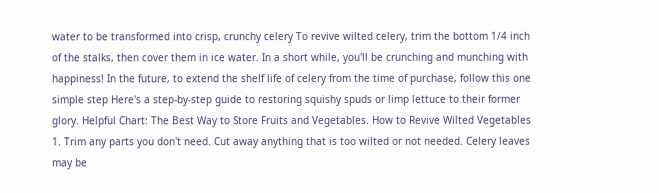water to be transformed into crisp, crunchy celery To revive wilted celery, trim the bottom 1/4 inch of the stalks, then cover them in ice water. In a short while, you'll be crunching and munching with happiness! In the future, to extend the shelf life of celery from the time of purchase, follow this one simple step Here's a step-by-step guide to restoring squishy spuds or limp lettuce to their former glory. Helpful Chart: The Best Way to Store Fruits and Vegetables. How to Revive Wilted Vegetables 1. Trim any parts you don't need. Cut away anything that is too wilted or not needed. Celery leaves may be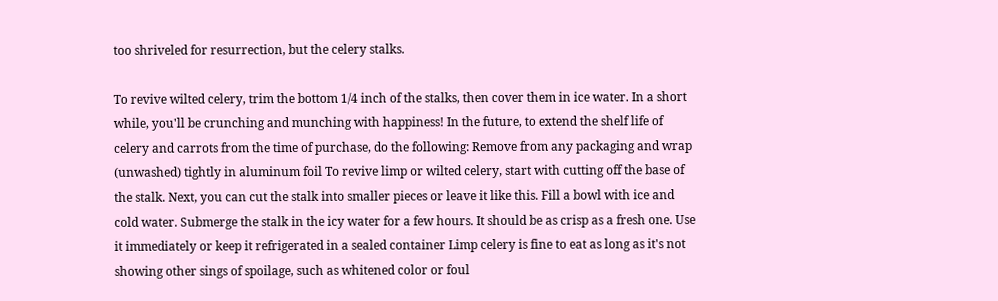too shriveled for resurrection, but the celery stalks.

To revive wilted celery, trim the bottom 1/4 inch of the stalks, then cover them in ice water. In a short while, you'll be crunching and munching with happiness! In the future, to extend the shelf life of celery and carrots from the time of purchase, do the following: Remove from any packaging and wrap (unwashed) tightly in aluminum foil To revive limp or wilted celery, start with cutting off the base of the stalk. Next, you can cut the stalk into smaller pieces or leave it like this. Fill a bowl with ice and cold water. Submerge the stalk in the icy water for a few hours. It should be as crisp as a fresh one. Use it immediately or keep it refrigerated in a sealed container Limp celery is fine to eat as long as it's not showing other sings of spoilage, such as whitened color or foul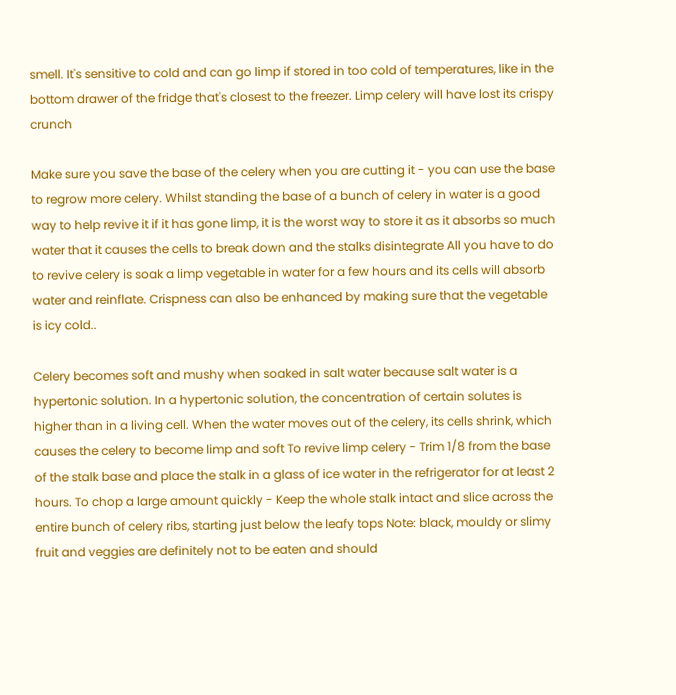smell. It's sensitive to cold and can go limp if stored in too cold of temperatures, like in the bottom drawer of the fridge that's closest to the freezer. Limp celery will have lost its crispy crunch

Make sure you save the base of the celery when you are cutting it - you can use the base to regrow more celery. Whilst standing the base of a bunch of celery in water is a good way to help revive it if it has gone limp, it is the worst way to store it as it absorbs so much water that it causes the cells to break down and the stalks disintegrate All you have to do to revive celery is soak a limp vegetable in water for a few hours and its cells will absorb water and reinflate. Crispness can also be enhanced by making sure that the vegetable is icy cold..

Celery becomes soft and mushy when soaked in salt water because salt water is a hypertonic solution. In a hypertonic solution, the concentration of certain solutes is higher than in a living cell. When the water moves out of the celery, its cells shrink, which causes the celery to become limp and soft To revive limp celery - Trim 1/8 from the base of the stalk base and place the stalk in a glass of ice water in the refrigerator for at least 2 hours. To chop a large amount quickly - Keep the whole stalk intact and slice across the entire bunch of celery ribs, starting just below the leafy tops Note: black, mouldy or slimy fruit and veggies are definitely not to be eaten and should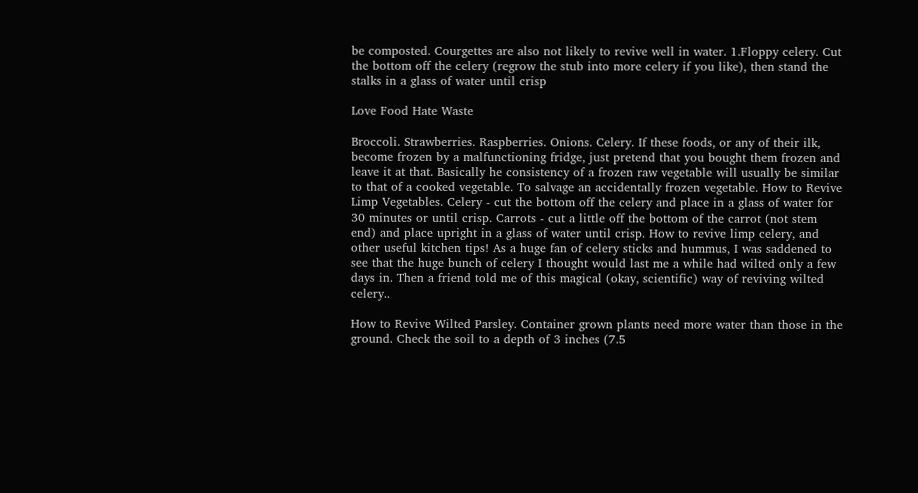be composted. Courgettes are also not likely to revive well in water. 1.Floppy celery. Cut the bottom off the celery (regrow the stub into more celery if you like), then stand the stalks in a glass of water until crisp

Love Food Hate Waste

Broccoli. Strawberries. Raspberries. Onions. Celery. If these foods, or any of their ilk, become frozen by a malfunctioning fridge, just pretend that you bought them frozen and leave it at that. Basically he consistency of a frozen raw vegetable will usually be similar to that of a cooked vegetable. To salvage an accidentally frozen vegetable. How to Revive Limp Vegetables. Celery - cut the bottom off the celery and place in a glass of water for 30 minutes or until crisp. Carrots - cut a little off the bottom of the carrot (not stem end) and place upright in a glass of water until crisp. How to revive limp celery, and other useful kitchen tips! As a huge fan of celery sticks and hummus, I was saddened to see that the huge bunch of celery I thought would last me a while had wilted only a few days in. Then a friend told me of this magical (okay, scientific) way of reviving wilted celery..

How to Revive Wilted Parsley. Container grown plants need more water than those in the ground. Check the soil to a depth of 3 inches (7.5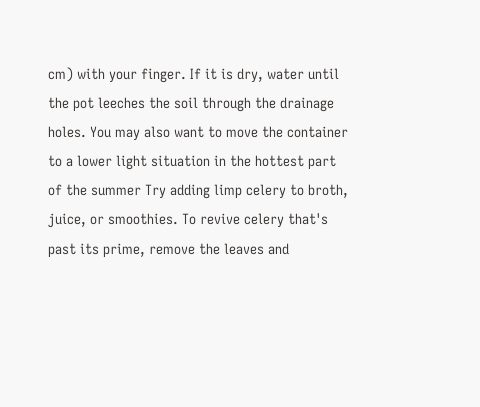cm) with your finger. If it is dry, water until the pot leeches the soil through the drainage holes. You may also want to move the container to a lower light situation in the hottest part of the summer Try adding limp celery to broth, juice, or smoothies. To revive celery that's past its prime, remove the leaves and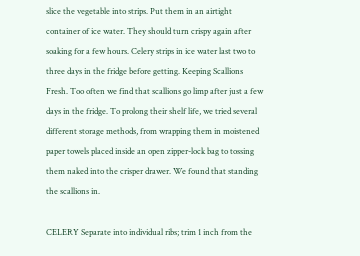slice the vegetable into strips. Put them in an airtight container of ice water. They should turn crispy again after soaking for a few hours. Celery strips in ice water last two to three days in the fridge before getting. Keeping Scallions Fresh. Too often we find that scallions go limp after just a few days in the fridge. To prolong their shelf life, we tried several different storage methods, from wrapping them in moistened paper towels placed inside an open zipper-lock bag to tossing them naked into the crisper drawer. We found that standing the scallions in.

CELERY Separate into individual ribs; trim 1 inch from the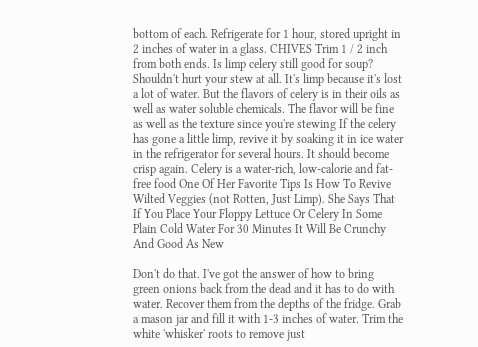bottom of each. Refrigerate for 1 hour, stored upright in 2 inches of water in a glass. CHIVES Trim 1 / 2 inch from both ends. Is limp celery still good for soup? Shouldn't hurt your stew at all. It's limp because it's lost a lot of water. But the flavors of celery is in their oils as well as water soluble chemicals. The flavor will be fine as well as the texture since you're stewing If the celery has gone a little limp, revive it by soaking it in ice water in the refrigerator for several hours. It should become crisp again. Celery is a water-rich, low-calorie and fat-free food One Of Her Favorite Tips Is How To Revive Wilted Veggies (not Rotten, Just Limp). She Says That If You Place Your Floppy Lettuce Or Celery In Some Plain Cold Water For 30 Minutes It Will Be Crunchy And Good As New

Don't do that. I've got the answer of how to bring green onions back from the dead and it has to do with water. Recover them from the depths of the fridge. Grab a mason jar and fill it with 1-3 inches of water. Trim the white 'whisker' roots to remove just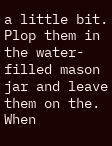a little bit. Plop them in the water-filled mason jar and leave them on the. When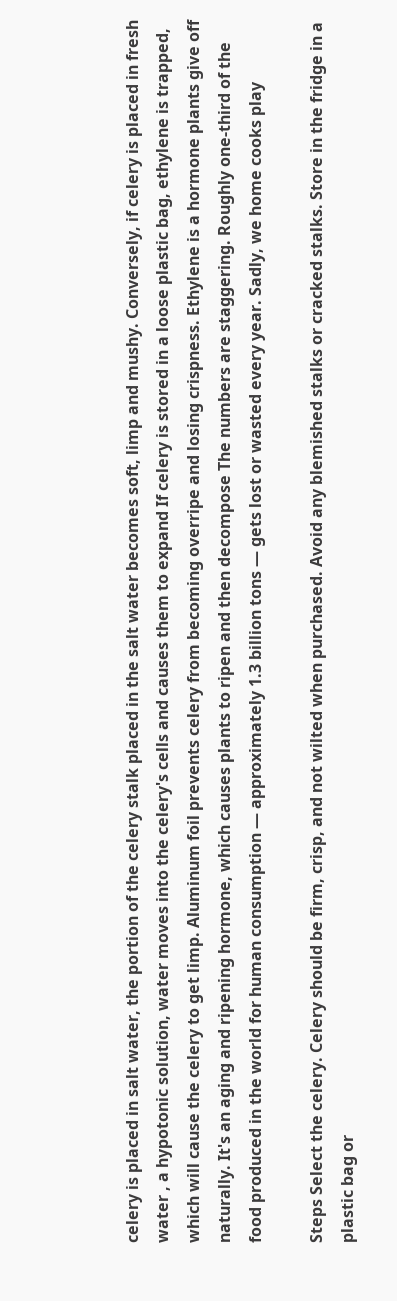celery is placed in salt water, the portion of the celery stalk placed in the salt water becomes soft, limp and mushy. Conversely, if celery is placed in fresh water , a hypotonic solution, water moves into the celery's cells and causes them to expand If celery is stored in a loose plastic bag, ethylene is trapped, which will cause the celery to get limp. Aluminum foil prevents celery from becoming overripe and losing crispness. Ethylene is a hormone plants give off naturally. It's an aging and ripening hormone, which causes plants to ripen and then decompose The numbers are staggering. Roughly one-third of the food produced in the world for human consumption — approximately 1.3 billion tons — gets lost or wasted every year. Sadly, we home cooks play

Steps Select the celery. Celery should be firm, crisp, and not wilted when purchased. Avoid any blemished stalks or cracked stalks. Store in the fridge in a plastic bag or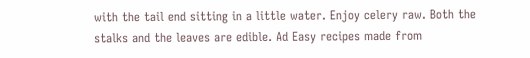with the tail end sitting in a little water. Enjoy celery raw. Both the stalks and the leaves are edible. Ad Easy recipes made from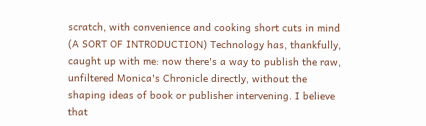scratch, with convenience and cooking short cuts in mind (A SORT OF INTRODUCTION) Technology has, thankfully, caught up with me: now there's a way to publish the raw, unfiltered Monica's Chronicle directly, without the shaping ideas of book or publisher intervening. I believe that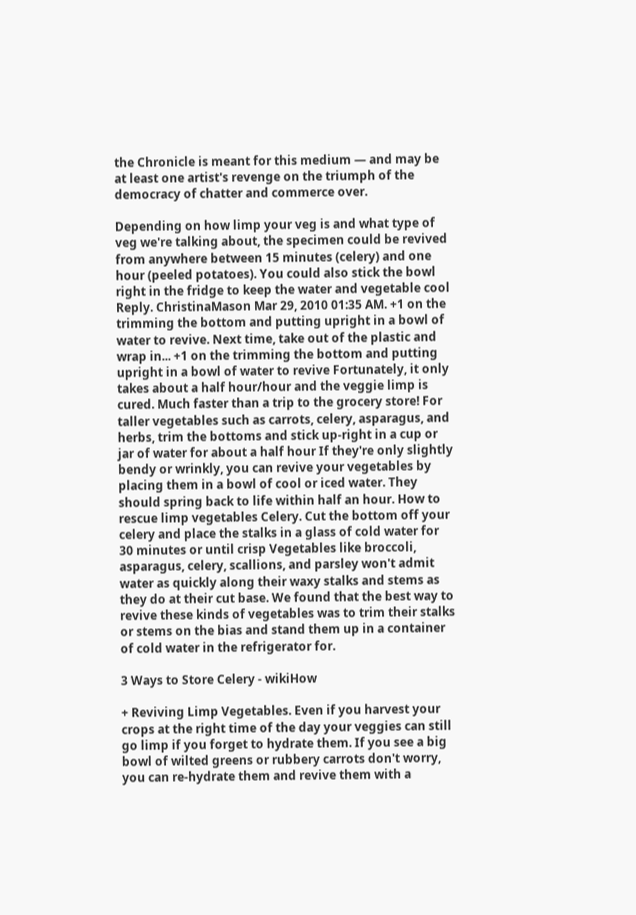the Chronicle is meant for this medium — and may be at least one artist's revenge on the triumph of the democracy of chatter and commerce over.

Depending on how limp your veg is and what type of veg we're talking about, the specimen could be revived from anywhere between 15 minutes (celery) and one hour (peeled potatoes). You could also stick the bowl right in the fridge to keep the water and vegetable cool Reply. ChristinaMason Mar 29, 2010 01:35 AM. +1 on the trimming the bottom and putting upright in a bowl of water to revive. Next time, take out of the plastic and wrap in... +1 on the trimming the bottom and putting upright in a bowl of water to revive Fortunately, it only takes about a half hour/hour and the veggie limp is cured. Much faster than a trip to the grocery store! For taller vegetables such as carrots, celery, asparagus, and herbs, trim the bottoms and stick up-right in a cup or jar of water for about a half hour If they're only slightly bendy or wrinkly, you can revive your vegetables by placing them in a bowl of cool or iced water. They should spring back to life within half an hour. How to rescue limp vegetables Celery. Cut the bottom off your celery and place the stalks in a glass of cold water for 30 minutes or until crisp Vegetables like broccoli, asparagus, celery, scallions, and parsley won't admit water as quickly along their waxy stalks and stems as they do at their cut base. We found that the best way to revive these kinds of vegetables was to trim their stalks or stems on the bias and stand them up in a container of cold water in the refrigerator for.

3 Ways to Store Celery - wikiHow

+ Reviving Limp Vegetables. Even if you harvest your crops at the right time of the day your veggies can still go limp if you forget to hydrate them. If you see a big bowl of wilted greens or rubbery carrots don't worry, you can re-hydrate them and revive them with a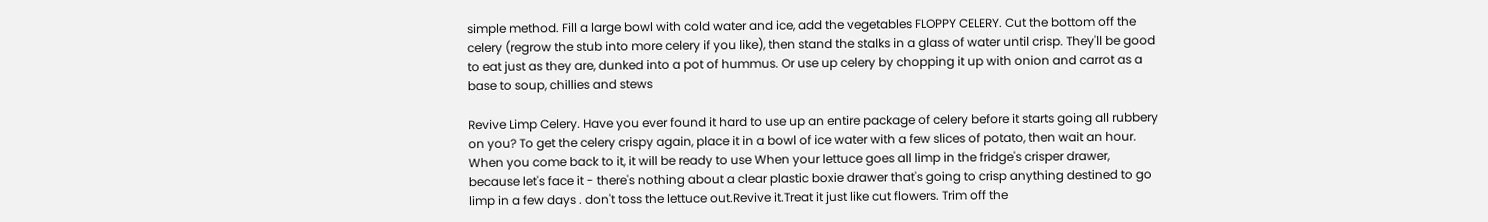simple method. Fill a large bowl with cold water and ice, add the vegetables FLOPPY CELERY. Cut the bottom off the celery (regrow the stub into more celery if you like), then stand the stalks in a glass of water until crisp. They'll be good to eat just as they are, dunked into a pot of hummus. Or use up celery by chopping it up with onion and carrot as a base to soup, chillies and stews

Revive Limp Celery. Have you ever found it hard to use up an entire package of celery before it starts going all rubbery on you? To get the celery crispy again, place it in a bowl of ice water with a few slices of potato, then wait an hour. When you come back to it, it will be ready to use When your lettuce goes all limp in the fridge's crisper drawer, because let's face it - there's nothing about a clear plastic boxie drawer that's going to crisp anything destined to go limp in a few days . don't toss the lettuce out.Revive it.Treat it just like cut flowers. Trim off the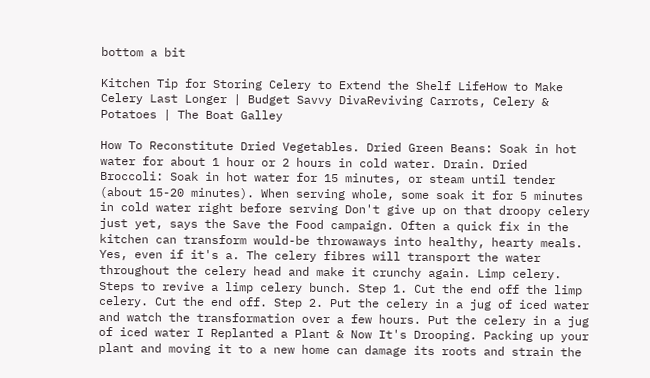bottom a bit

Kitchen Tip for Storing Celery to Extend the Shelf LifeHow to Make Celery Last Longer | Budget Savvy DivaReviving Carrots, Celery & Potatoes | The Boat Galley

How To Reconstitute Dried Vegetables. Dried Green Beans: Soak in hot water for about 1 hour or 2 hours in cold water. Drain. Dried Broccoli: Soak in hot water for 15 minutes, or steam until tender (about 15-20 minutes). When serving whole, some soak it for 5 minutes in cold water right before serving Don't give up on that droopy celery just yet, says the Save the Food campaign. Often a quick fix in the kitchen can transform would-be throwaways into healthy, hearty meals. Yes, even if it's a. The celery fibres will transport the water throughout the celery head and make it crunchy again. Limp celery. Steps to revive a limp celery bunch. Step 1. Cut the end off the limp celery. Cut the end off. Step 2. Put the celery in a jug of iced water and watch the transformation over a few hours. Put the celery in a jug of iced water I Replanted a Plant & Now It's Drooping. Packing up your plant and moving it to a new home can damage its roots and strain the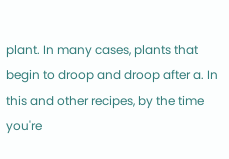plant. In many cases, plants that begin to droop and droop after a. In this and other recipes, by the time you're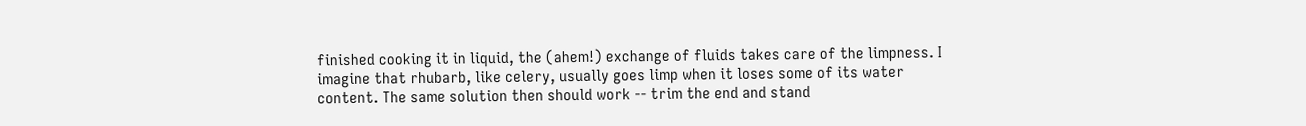finished cooking it in liquid, the (ahem!) exchange of fluids takes care of the limpness. I imagine that rhubarb, like celery, usually goes limp when it loses some of its water content. The same solution then should work -- trim the end and stand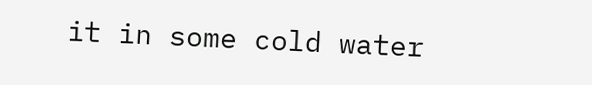it in some cold water